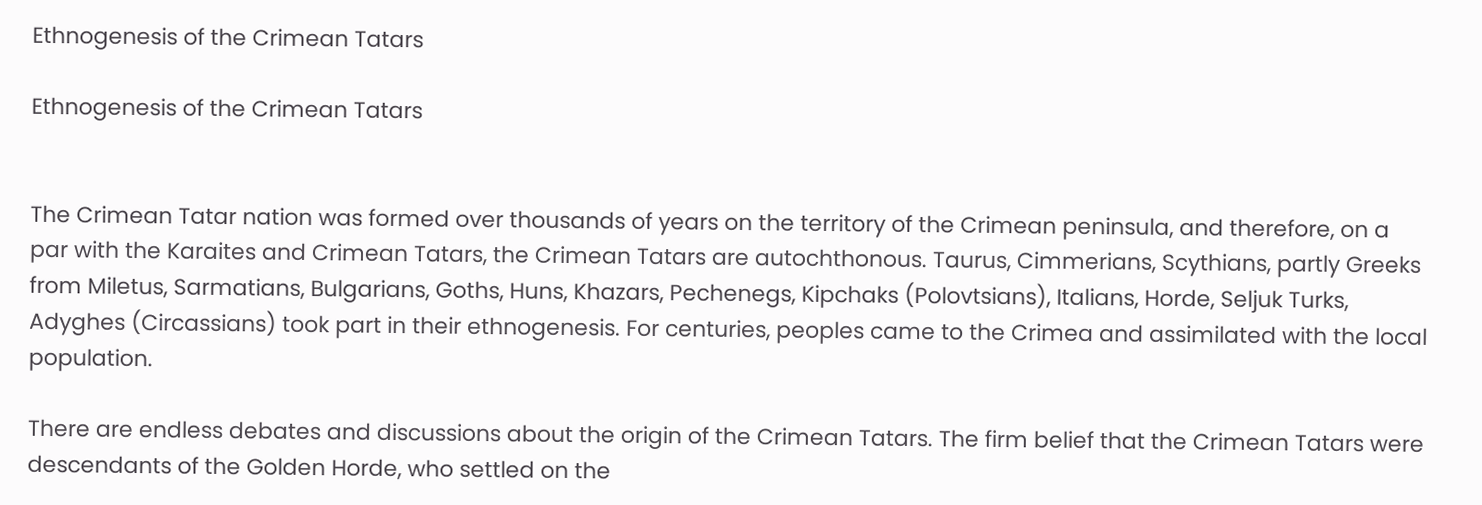Ethnogenesis of the Crimean Tatars

Ethnogenesis of the Crimean Tatars


The Crimean Tatar nation was formed over thousands of years on the territory of the Crimean peninsula, and therefore, on a par with the Karaites and Crimean Tatars, the Crimean Tatars are autochthonous. Taurus, Cimmerians, Scythians, partly Greeks from Miletus, Sarmatians, Bulgarians, Goths, Huns, Khazars, Pechenegs, Kipchaks (Polovtsians), Italians, Horde, Seljuk Turks, Adyghes (Circassians) took part in their ethnogenesis. For centuries, peoples came to the Crimea and assimilated with the local population.

There are endless debates and discussions about the origin of the Crimean Tatars. The firm belief that the Crimean Tatars were descendants of the Golden Horde, who settled on the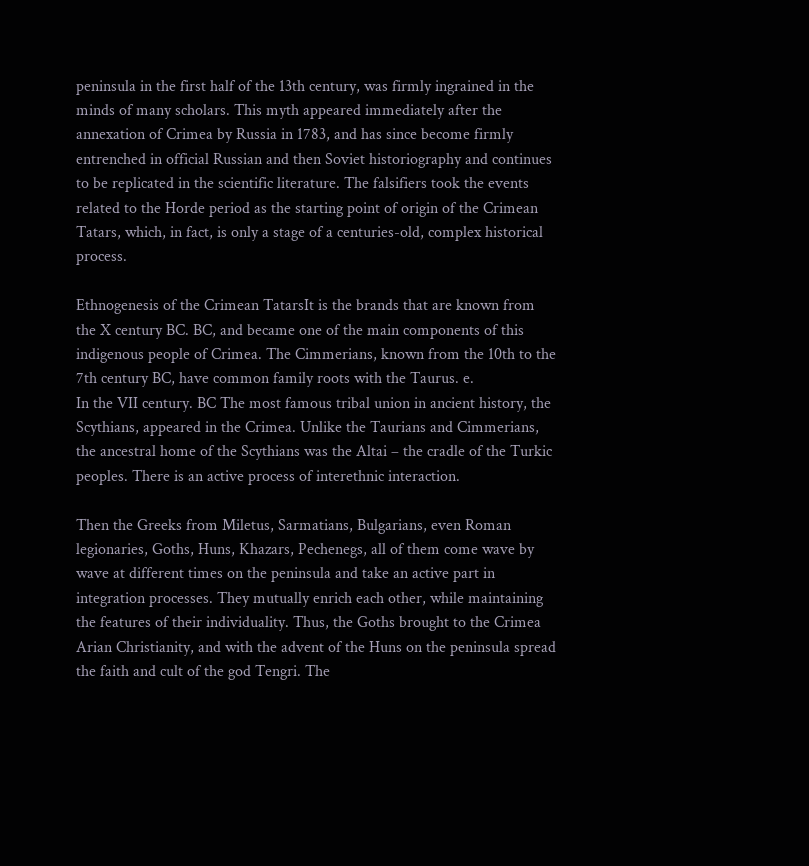peninsula in the first half of the 13th century, was firmly ingrained in the minds of many scholars. This myth appeared immediately after the annexation of Crimea by Russia in 1783, and has since become firmly entrenched in official Russian and then Soviet historiography and continues to be replicated in the scientific literature. The falsifiers took the events related to the Horde period as the starting point of origin of the Crimean Tatars, which, in fact, is only a stage of a centuries-old, complex historical process.

Ethnogenesis of the Crimean TatarsIt is the brands that are known from the X century BC. BC, and became one of the main components of this indigenous people of Crimea. The Cimmerians, known from the 10th to the 7th century BC, have common family roots with the Taurus. e.
In the VII century. BC The most famous tribal union in ancient history, the Scythians, appeared in the Crimea. Unlike the Taurians and Cimmerians, the ancestral home of the Scythians was the Altai – the cradle of the Turkic peoples. There is an active process of interethnic interaction.

Then the Greeks from Miletus, Sarmatians, Bulgarians, even Roman legionaries, Goths, Huns, Khazars, Pechenegs, all of them come wave by wave at different times on the peninsula and take an active part in integration processes. They mutually enrich each other, while maintaining the features of their individuality. Thus, the Goths brought to the Crimea Arian Christianity, and with the advent of the Huns on the peninsula spread the faith and cult of the god Tengri. The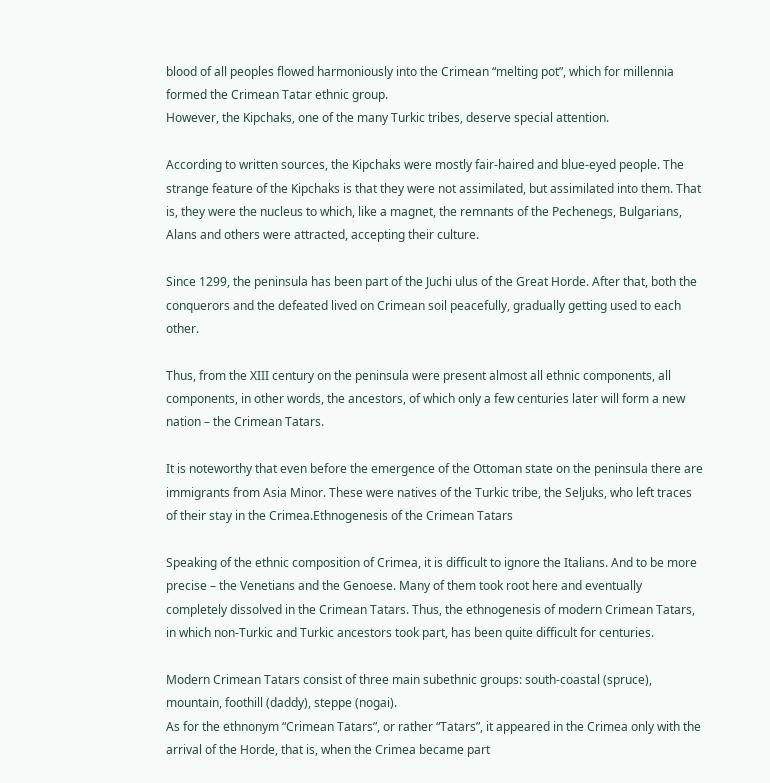blood of all peoples flowed harmoniously into the Crimean “melting pot”, which for millennia formed the Crimean Tatar ethnic group.
However, the Kipchaks, one of the many Turkic tribes, deserve special attention.

According to written sources, the Kipchaks were mostly fair-haired and blue-eyed people. The strange feature of the Kipchaks is that they were not assimilated, but assimilated into them. That is, they were the nucleus to which, like a magnet, the remnants of the Pechenegs, Bulgarians, Alans and others were attracted, accepting their culture.

Since 1299, the peninsula has been part of the Juchi ulus of the Great Horde. After that, both the conquerors and the defeated lived on Crimean soil peacefully, gradually getting used to each other.

Thus, from the XIII century on the peninsula were present almost all ethnic components, all components, in other words, the ancestors, of which only a few centuries later will form a new nation – the Crimean Tatars.

It is noteworthy that even before the emergence of the Ottoman state on the peninsula there are immigrants from Asia Minor. These were natives of the Turkic tribe, the Seljuks, who left traces of their stay in the Crimea.Ethnogenesis of the Crimean Tatars

Speaking of the ethnic composition of Crimea, it is difficult to ignore the Italians. And to be more precise – the Venetians and the Genoese. Many of them took root here and eventually completely dissolved in the Crimean Tatars. Thus, the ethnogenesis of modern Crimean Tatars, in which non-Turkic and Turkic ancestors took part, has been quite difficult for centuries.

Modern Crimean Tatars consist of three main subethnic groups: south-coastal (spruce), mountain, foothill (daddy), steppe (nogai).
As for the ethnonym “Crimean Tatars”, or rather “Tatars”, it appeared in the Crimea only with the arrival of the Horde, that is, when the Crimea became part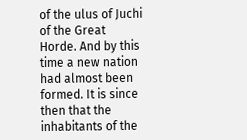of the ulus of Juchi of the Great Horde. And by this time a new nation had almost been formed. It is since then that the inhabitants of the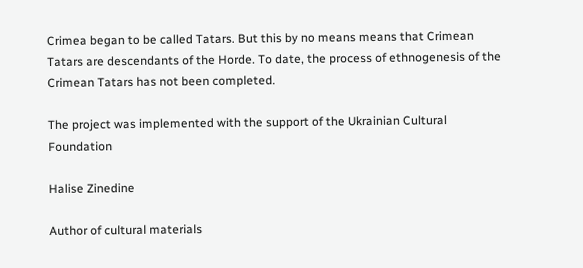Crimea began to be called Tatars. But this by no means means that Crimean Tatars are descendants of the Horde. To date, the process of ethnogenesis of the Crimean Tatars has not been completed.

The project was implemented with the support of the Ukrainian Cultural Foundation

Halise Zinedine

Author of cultural materials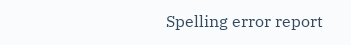Spelling error report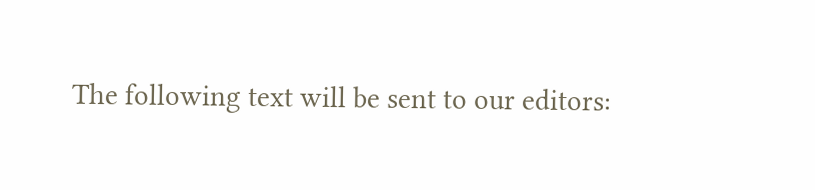The following text will be sent to our editors: